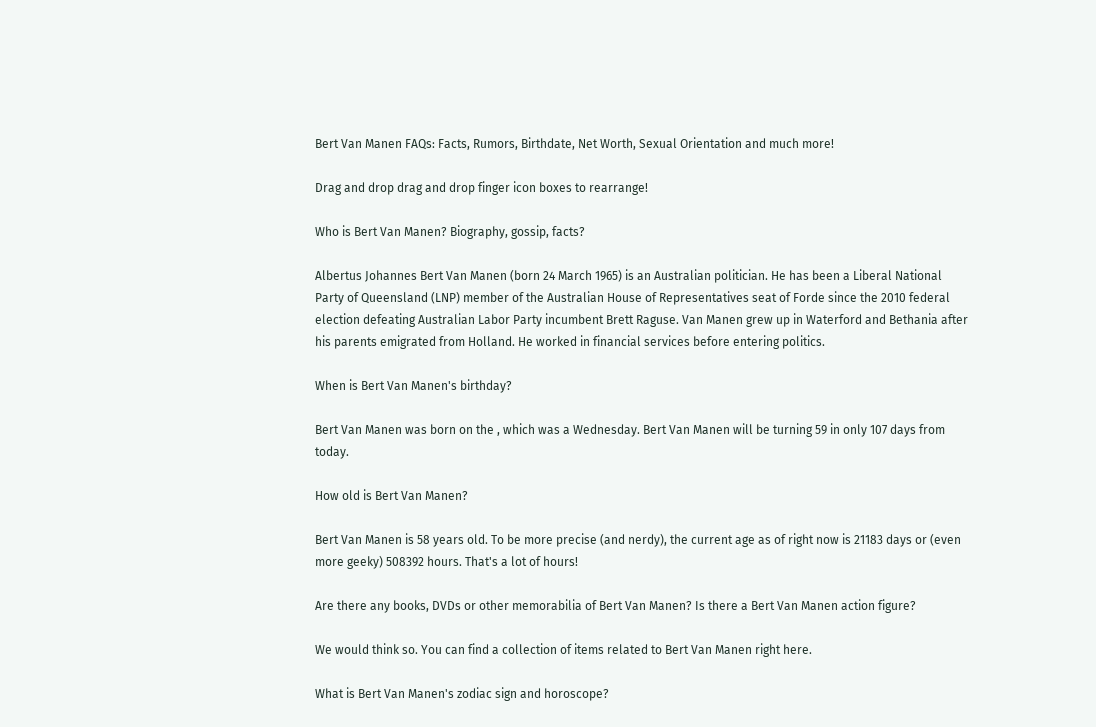Bert Van Manen FAQs: Facts, Rumors, Birthdate, Net Worth, Sexual Orientation and much more!

Drag and drop drag and drop finger icon boxes to rearrange!

Who is Bert Van Manen? Biography, gossip, facts?

Albertus Johannes Bert Van Manen (born 24 March 1965) is an Australian politician. He has been a Liberal National Party of Queensland (LNP) member of the Australian House of Representatives seat of Forde since the 2010 federal election defeating Australian Labor Party incumbent Brett Raguse. Van Manen grew up in Waterford and Bethania after his parents emigrated from Holland. He worked in financial services before entering politics.

When is Bert Van Manen's birthday?

Bert Van Manen was born on the , which was a Wednesday. Bert Van Manen will be turning 59 in only 107 days from today.

How old is Bert Van Manen?

Bert Van Manen is 58 years old. To be more precise (and nerdy), the current age as of right now is 21183 days or (even more geeky) 508392 hours. That's a lot of hours!

Are there any books, DVDs or other memorabilia of Bert Van Manen? Is there a Bert Van Manen action figure?

We would think so. You can find a collection of items related to Bert Van Manen right here.

What is Bert Van Manen's zodiac sign and horoscope?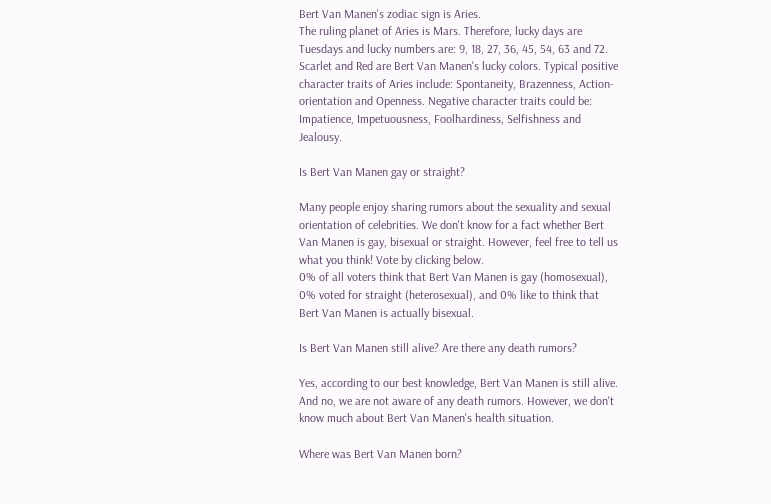Bert Van Manen's zodiac sign is Aries.
The ruling planet of Aries is Mars. Therefore, lucky days are Tuesdays and lucky numbers are: 9, 18, 27, 36, 45, 54, 63 and 72. Scarlet and Red are Bert Van Manen's lucky colors. Typical positive character traits of Aries include: Spontaneity, Brazenness, Action-orientation and Openness. Negative character traits could be: Impatience, Impetuousness, Foolhardiness, Selfishness and Jealousy.

Is Bert Van Manen gay or straight?

Many people enjoy sharing rumors about the sexuality and sexual orientation of celebrities. We don't know for a fact whether Bert Van Manen is gay, bisexual or straight. However, feel free to tell us what you think! Vote by clicking below.
0% of all voters think that Bert Van Manen is gay (homosexual), 0% voted for straight (heterosexual), and 0% like to think that Bert Van Manen is actually bisexual.

Is Bert Van Manen still alive? Are there any death rumors?

Yes, according to our best knowledge, Bert Van Manen is still alive. And no, we are not aware of any death rumors. However, we don't know much about Bert Van Manen's health situation.

Where was Bert Van Manen born?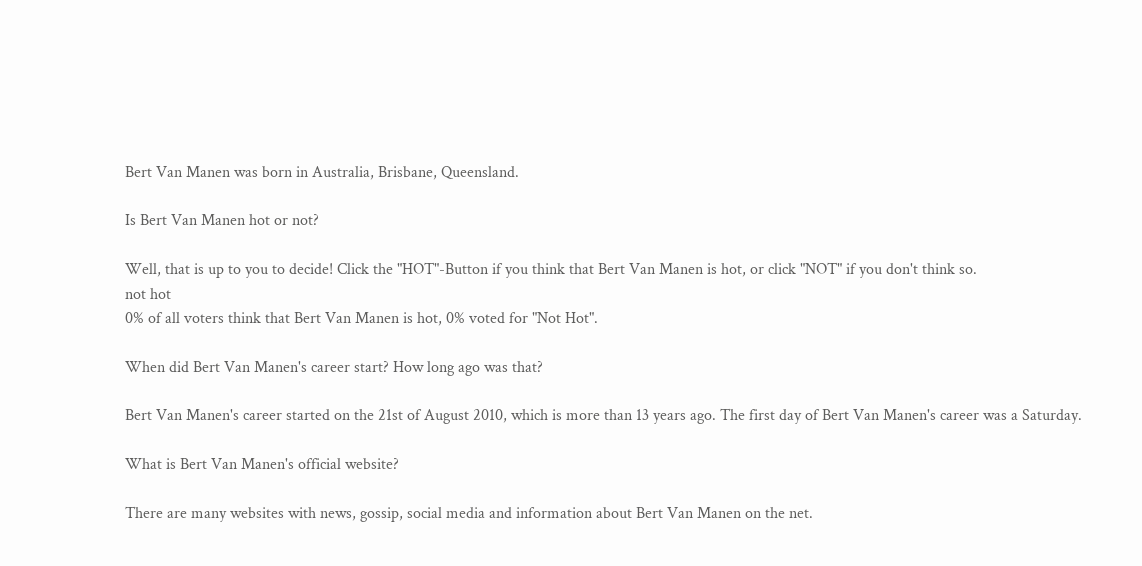Bert Van Manen was born in Australia, Brisbane, Queensland.

Is Bert Van Manen hot or not?

Well, that is up to you to decide! Click the "HOT"-Button if you think that Bert Van Manen is hot, or click "NOT" if you don't think so.
not hot
0% of all voters think that Bert Van Manen is hot, 0% voted for "Not Hot".

When did Bert Van Manen's career start? How long ago was that?

Bert Van Manen's career started on the 21st of August 2010, which is more than 13 years ago. The first day of Bert Van Manen's career was a Saturday.

What is Bert Van Manen's official website?

There are many websites with news, gossip, social media and information about Bert Van Manen on the net.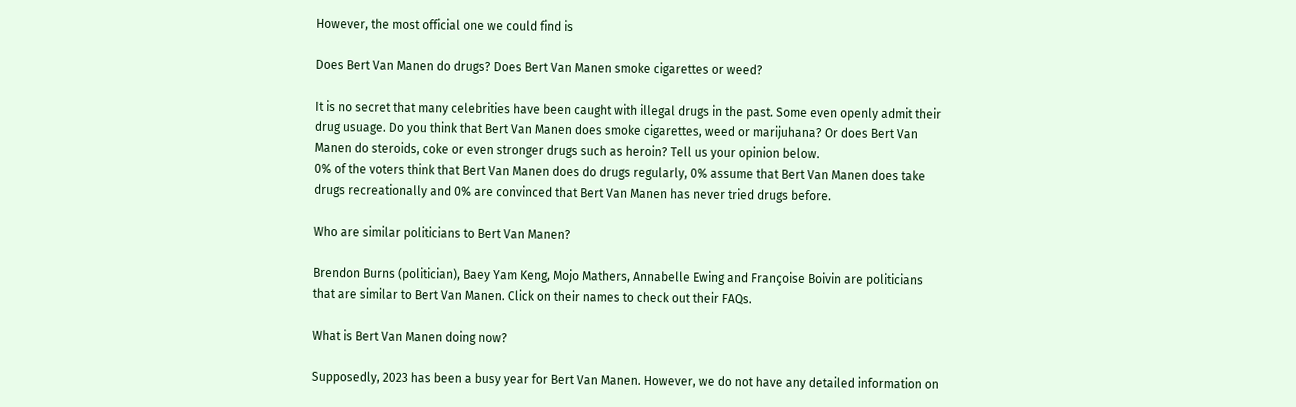However, the most official one we could find is

Does Bert Van Manen do drugs? Does Bert Van Manen smoke cigarettes or weed?

It is no secret that many celebrities have been caught with illegal drugs in the past. Some even openly admit their drug usuage. Do you think that Bert Van Manen does smoke cigarettes, weed or marijuhana? Or does Bert Van Manen do steroids, coke or even stronger drugs such as heroin? Tell us your opinion below.
0% of the voters think that Bert Van Manen does do drugs regularly, 0% assume that Bert Van Manen does take drugs recreationally and 0% are convinced that Bert Van Manen has never tried drugs before.

Who are similar politicians to Bert Van Manen?

Brendon Burns (politician), Baey Yam Keng, Mojo Mathers, Annabelle Ewing and Françoise Boivin are politicians that are similar to Bert Van Manen. Click on their names to check out their FAQs.

What is Bert Van Manen doing now?

Supposedly, 2023 has been a busy year for Bert Van Manen. However, we do not have any detailed information on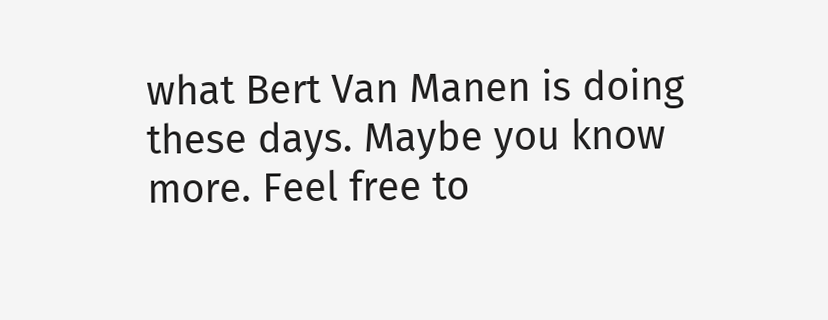what Bert Van Manen is doing these days. Maybe you know more. Feel free to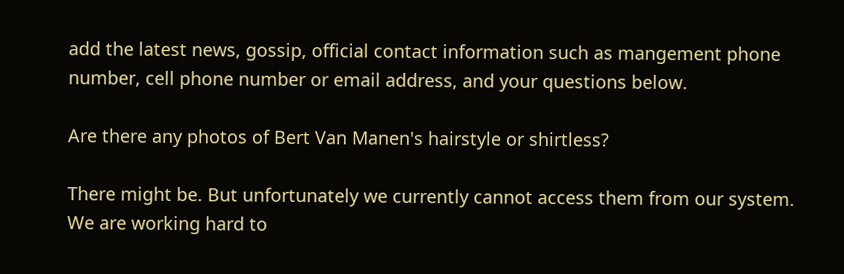add the latest news, gossip, official contact information such as mangement phone number, cell phone number or email address, and your questions below.

Are there any photos of Bert Van Manen's hairstyle or shirtless?

There might be. But unfortunately we currently cannot access them from our system. We are working hard to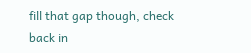fill that gap though, check back in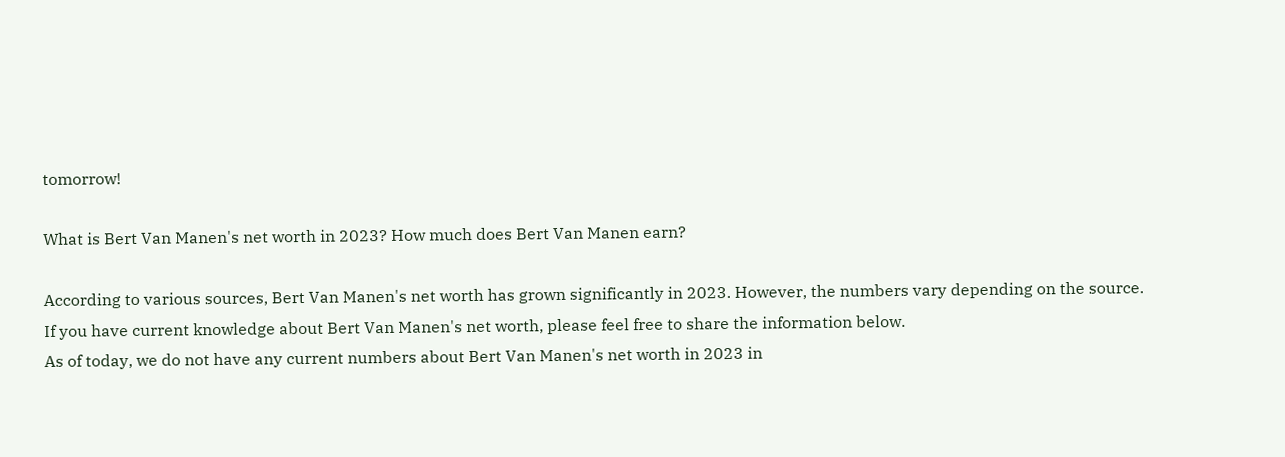tomorrow!

What is Bert Van Manen's net worth in 2023? How much does Bert Van Manen earn?

According to various sources, Bert Van Manen's net worth has grown significantly in 2023. However, the numbers vary depending on the source. If you have current knowledge about Bert Van Manen's net worth, please feel free to share the information below.
As of today, we do not have any current numbers about Bert Van Manen's net worth in 2023 in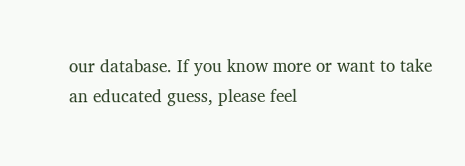our database. If you know more or want to take an educated guess, please feel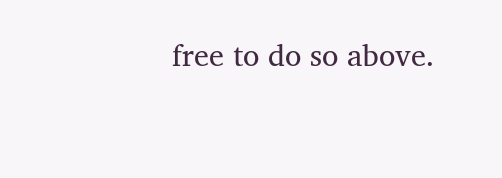free to do so above.